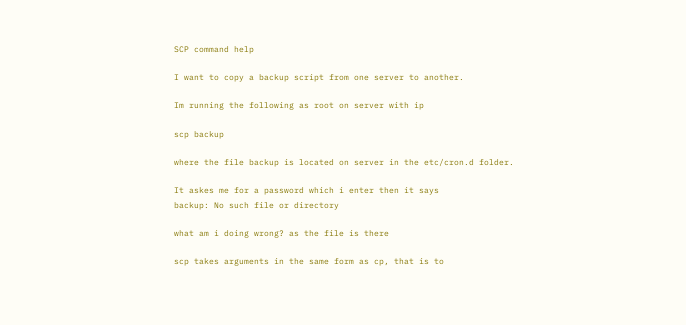SCP command help

I want to copy a backup script from one server to another.

Im running the following as root on server with ip

scp backup

where the file backup is located on server in the etc/cron.d folder.

It askes me for a password which i enter then it says
backup: No such file or directory

what am i doing wrong? as the file is there

scp takes arguments in the same form as cp, that is to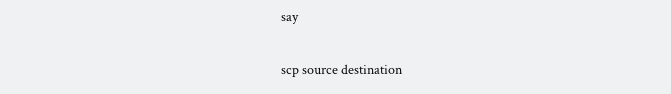say

scp source destination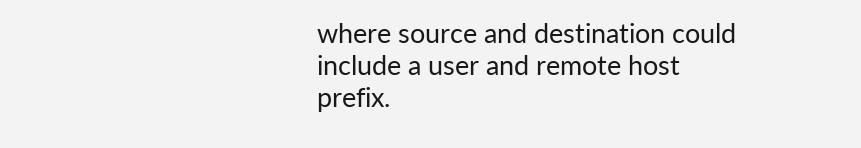where source and destination could include a user and remote host prefix.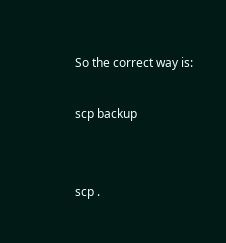So the correct way is:

scp backup


scp .